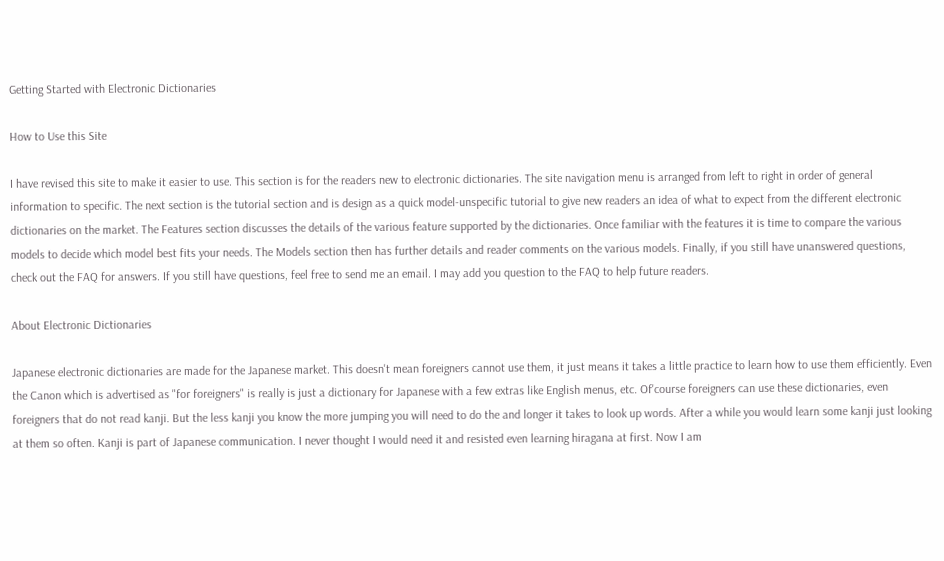Getting Started with Electronic Dictionaries

How to Use this Site

I have revised this site to make it easier to use. This section is for the readers new to electronic dictionaries. The site navigation menu is arranged from left to right in order of general information to specific. The next section is the tutorial section and is design as a quick model-unspecific tutorial to give new readers an idea of what to expect from the different electronic dictionaries on the market. The Features section discusses the details of the various feature supported by the dictionaries. Once familiar with the features it is time to compare the various models to decide which model best fits your needs. The Models section then has further details and reader comments on the various models. Finally, if you still have unanswered questions, check out the FAQ for answers. If you still have questions, feel free to send me an email. I may add you question to the FAQ to help future readers.

About Electronic Dictionaries

Japanese electronic dictionaries are made for the Japanese market. This doesn't mean foreigners cannot use them, it just means it takes a little practice to learn how to use them efficiently. Even the Canon which is advertised as "for foreigners" is really is just a dictionary for Japanese with a few extras like English menus, etc. Of'course foreigners can use these dictionaries, even foreigners that do not read kanji. But the less kanji you know the more jumping you will need to do the and longer it takes to look up words. After a while you would learn some kanji just looking at them so often. Kanji is part of Japanese communication. I never thought I would need it and resisted even learning hiragana at first. Now I am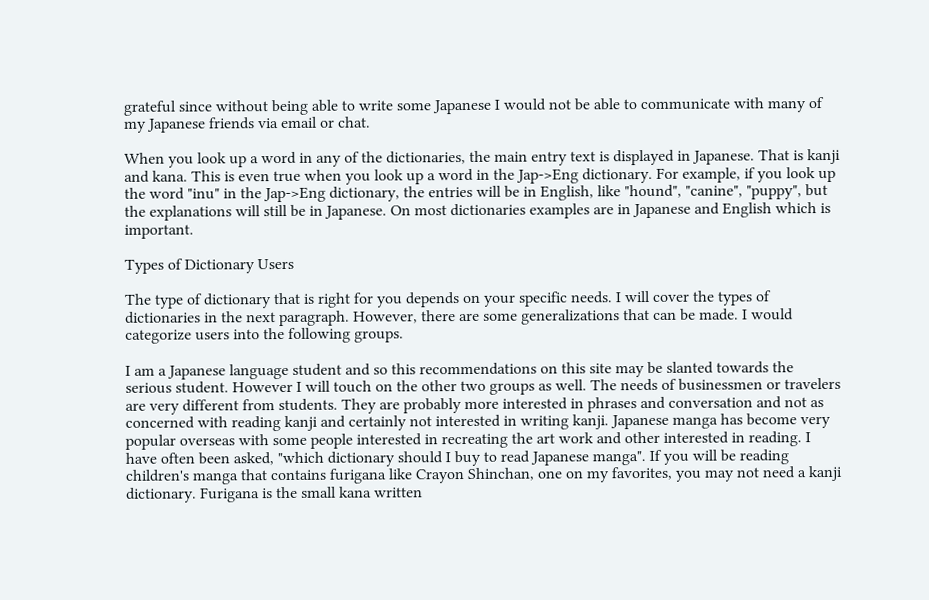grateful since without being able to write some Japanese I would not be able to communicate with many of my Japanese friends via email or chat.

When you look up a word in any of the dictionaries, the main entry text is displayed in Japanese. That is kanji and kana. This is even true when you look up a word in the Jap->Eng dictionary. For example, if you look up the word "inu" in the Jap->Eng dictionary, the entries will be in English, like "hound", "canine", "puppy", but the explanations will still be in Japanese. On most dictionaries examples are in Japanese and English which is important.

Types of Dictionary Users

The type of dictionary that is right for you depends on your specific needs. I will cover the types of dictionaries in the next paragraph. However, there are some generalizations that can be made. I would categorize users into the following groups.

I am a Japanese language student and so this recommendations on this site may be slanted towards the serious student. However I will touch on the other two groups as well. The needs of businessmen or travelers are very different from students. They are probably more interested in phrases and conversation and not as concerned with reading kanji and certainly not interested in writing kanji. Japanese manga has become very popular overseas with some people interested in recreating the art work and other interested in reading. I have often been asked, "which dictionary should I buy to read Japanese manga". If you will be reading children's manga that contains furigana like Crayon Shinchan, one on my favorites, you may not need a kanji dictionary. Furigana is the small kana written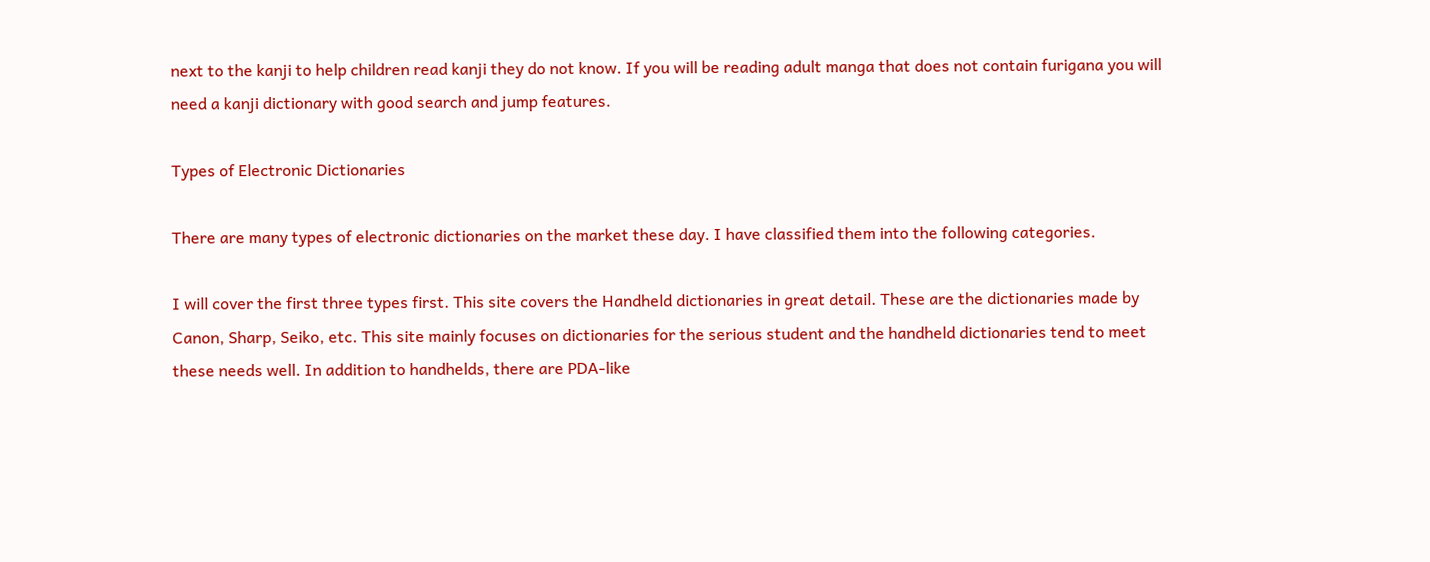next to the kanji to help children read kanji they do not know. If you will be reading adult manga that does not contain furigana you will need a kanji dictionary with good search and jump features.

Types of Electronic Dictionaries

There are many types of electronic dictionaries on the market these day. I have classified them into the following categories.

I will cover the first three types first. This site covers the Handheld dictionaries in great detail. These are the dictionaries made by Canon, Sharp, Seiko, etc. This site mainly focuses on dictionaries for the serious student and the handheld dictionaries tend to meet these needs well. In addition to handhelds, there are PDA-like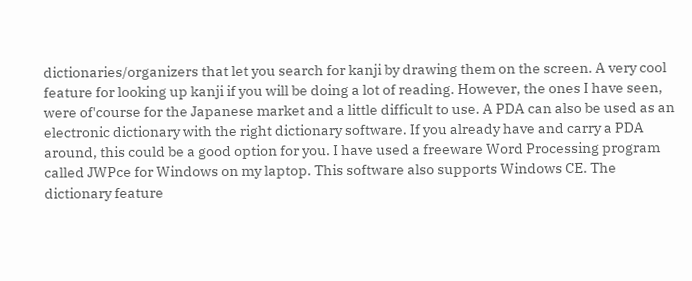dictionaries/organizers that let you search for kanji by drawing them on the screen. A very cool feature for looking up kanji if you will be doing a lot of reading. However, the ones I have seen, were of'course for the Japanese market and a little difficult to use. A PDA can also be used as an electronic dictionary with the right dictionary software. If you already have and carry a PDA around, this could be a good option for you. I have used a freeware Word Processing program called JWPce for Windows on my laptop. This software also supports Windows CE. The dictionary feature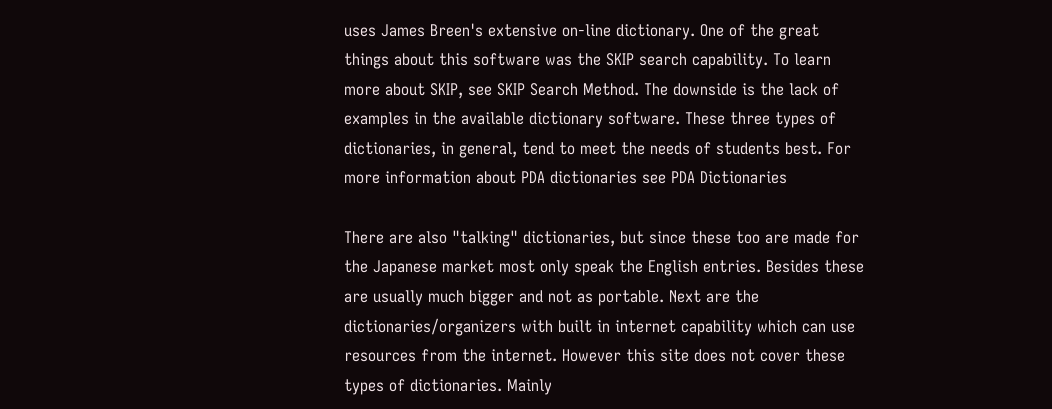uses James Breen's extensive on-line dictionary. One of the great things about this software was the SKIP search capability. To learn more about SKIP, see SKIP Search Method. The downside is the lack of examples in the available dictionary software. These three types of dictionaries, in general, tend to meet the needs of students best. For more information about PDA dictionaries see PDA Dictionaries

There are also "talking" dictionaries, but since these too are made for the Japanese market most only speak the English entries. Besides these are usually much bigger and not as portable. Next are the dictionaries/organizers with built in internet capability which can use resources from the internet. However this site does not cover these types of dictionaries. Mainly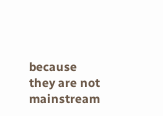because they are not mainstream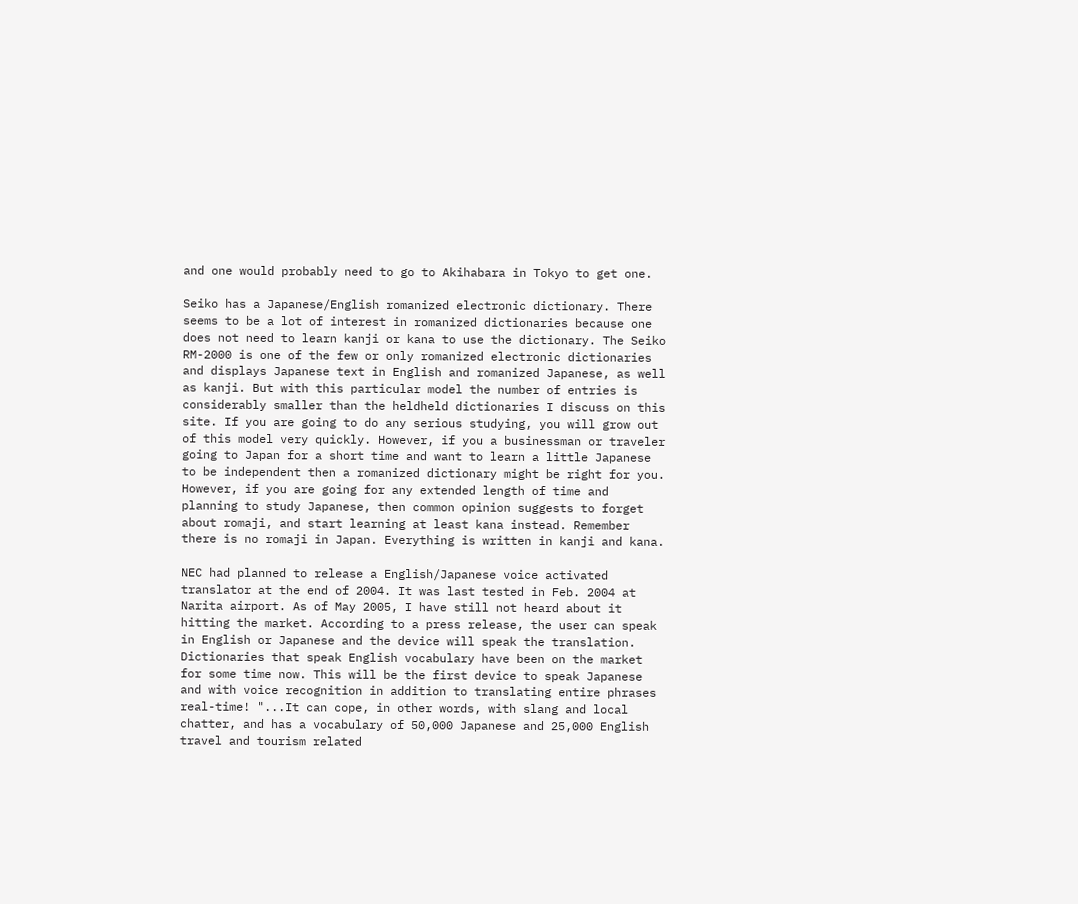and one would probably need to go to Akihabara in Tokyo to get one.

Seiko has a Japanese/English romanized electronic dictionary. There seems to be a lot of interest in romanized dictionaries because one does not need to learn kanji or kana to use the dictionary. The Seiko RM-2000 is one of the few or only romanized electronic dictionaries and displays Japanese text in English and romanized Japanese, as well as kanji. But with this particular model the number of entries is considerably smaller than the heldheld dictionaries I discuss on this site. If you are going to do any serious studying, you will grow out of this model very quickly. However, if you a businessman or traveler going to Japan for a short time and want to learn a little Japanese to be independent then a romanized dictionary might be right for you. However, if you are going for any extended length of time and planning to study Japanese, then common opinion suggests to forget about romaji, and start learning at least kana instead. Remember there is no romaji in Japan. Everything is written in kanji and kana.

NEC had planned to release a English/Japanese voice activated translator at the end of 2004. It was last tested in Feb. 2004 at Narita airport. As of May 2005, I have still not heard about it hitting the market. According to a press release, the user can speak in English or Japanese and the device will speak the translation. Dictionaries that speak English vocabulary have been on the market for some time now. This will be the first device to speak Japanese and with voice recognition in addition to translating entire phrases real-time! "...It can cope, in other words, with slang and local chatter, and has a vocabulary of 50,000 Japanese and 25,000 English travel and tourism related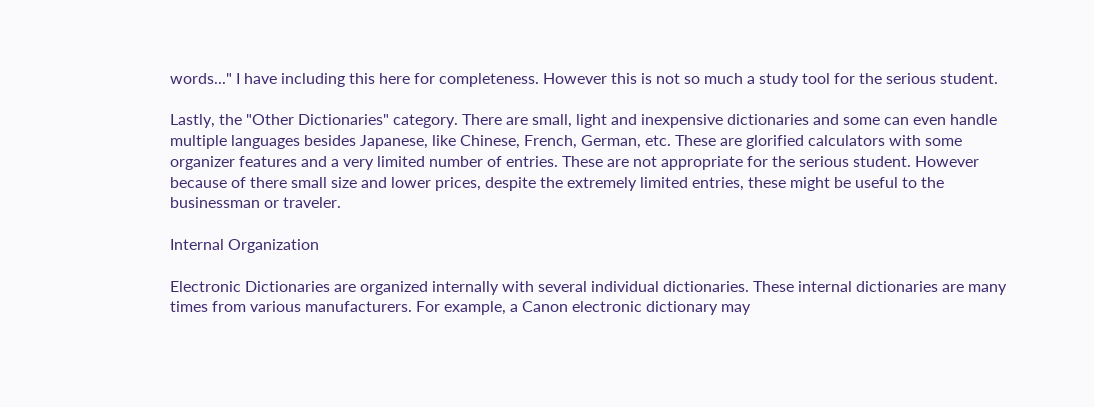words..." I have including this here for completeness. However this is not so much a study tool for the serious student.

Lastly, the "Other Dictionaries" category. There are small, light and inexpensive dictionaries and some can even handle multiple languages besides Japanese, like Chinese, French, German, etc. These are glorified calculators with some organizer features and a very limited number of entries. These are not appropriate for the serious student. However because of there small size and lower prices, despite the extremely limited entries, these might be useful to the businessman or traveler.

Internal Organization

Electronic Dictionaries are organized internally with several individual dictionaries. These internal dictionaries are many times from various manufacturers. For example, a Canon electronic dictionary may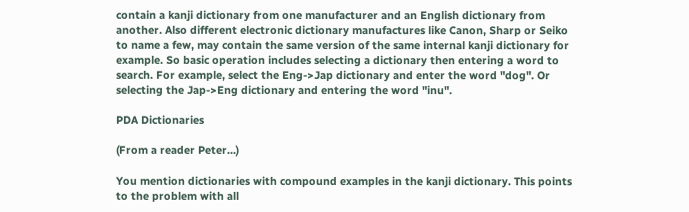contain a kanji dictionary from one manufacturer and an English dictionary from another. Also different electronic dictionary manufactures like Canon, Sharp or Seiko to name a few, may contain the same version of the same internal kanji dictionary for example. So basic operation includes selecting a dictionary then entering a word to search. For example, select the Eng->Jap dictionary and enter the word "dog". Or selecting the Jap->Eng dictionary and entering the word "inu".

PDA Dictionaries

(From a reader Peter...)

You mention dictionaries with compound examples in the kanji dictionary. This points to the problem with all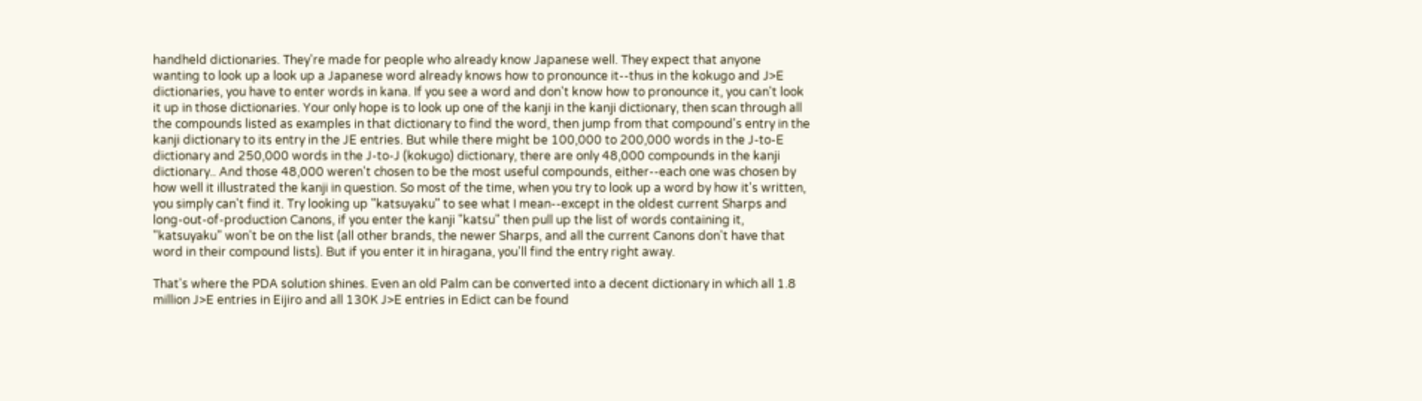handheld dictionaries. They're made for people who already know Japanese well. They expect that anyone wanting to look up a look up a Japanese word already knows how to pronounce it--thus in the kokugo and J>E dictionaries, you have to enter words in kana. If you see a word and don't know how to pronounce it, you can't look it up in those dictionaries. Your only hope is to look up one of the kanji in the kanji dictionary, then scan through all the compounds listed as examples in that dictionary to find the word, then jump from that compound's entry in the kanji dictionary to its entry in the JE entries. But while there might be 100,000 to 200,000 words in the J-to-E dictionary and 250,000 words in the J-to-J (kokugo) dictionary, there are only 48,000 compounds in the kanji dictionary.. And those 48,000 weren't chosen to be the most useful compounds, either--each one was chosen by how well it illustrated the kanji in question. So most of the time, when you try to look up a word by how it's written, you simply can't find it. Try looking up "katsuyaku" to see what I mean--except in the oldest current Sharps and long-out-of-production Canons, if you enter the kanji "katsu" then pull up the list of words containing it, "katsuyaku" won't be on the list (all other brands, the newer Sharps, and all the current Canons don't have that word in their compound lists). But if you enter it in hiragana, you'll find the entry right away.

That's where the PDA solution shines. Even an old Palm can be converted into a decent dictionary in which all 1.8 million J>E entries in Eijiro and all 130K J>E entries in Edict can be found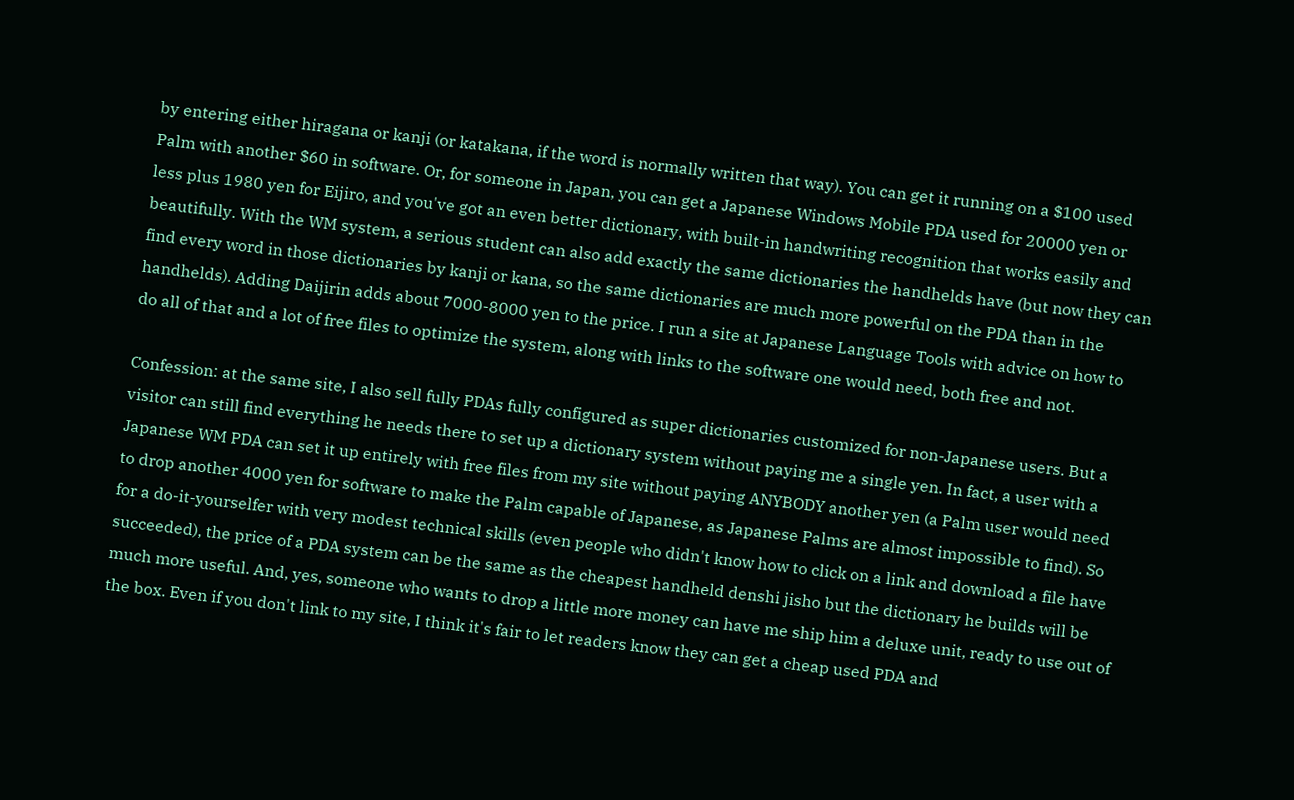by entering either hiragana or kanji (or katakana, if the word is normally written that way). You can get it running on a $100 used Palm with another $60 in software. Or, for someone in Japan, you can get a Japanese Windows Mobile PDA used for 20000 yen or less plus 1980 yen for Eijiro, and you've got an even better dictionary, with built-in handwriting recognition that works easily and beautifully. With the WM system, a serious student can also add exactly the same dictionaries the handhelds have (but now they can find every word in those dictionaries by kanji or kana, so the same dictionaries are much more powerful on the PDA than in the handhelds). Adding Daijirin adds about 7000-8000 yen to the price. I run a site at Japanese Language Tools with advice on how to do all of that and a lot of free files to optimize the system, along with links to the software one would need, both free and not.

Confession: at the same site, I also sell fully PDAs fully configured as super dictionaries customized for non-Japanese users. But a visitor can still find everything he needs there to set up a dictionary system without paying me a single yen. In fact, a user with a Japanese WM PDA can set it up entirely with free files from my site without paying ANYBODY another yen (a Palm user would need to drop another 4000 yen for software to make the Palm capable of Japanese, as Japanese Palms are almost impossible to find). So for a do-it-yourselfer with very modest technical skills (even people who didn't know how to click on a link and download a file have succeeded), the price of a PDA system can be the same as the cheapest handheld denshi jisho but the dictionary he builds will be much more useful. And, yes, someone who wants to drop a little more money can have me ship him a deluxe unit, ready to use out of the box. Even if you don't link to my site, I think it's fair to let readers know they can get a cheap used PDA and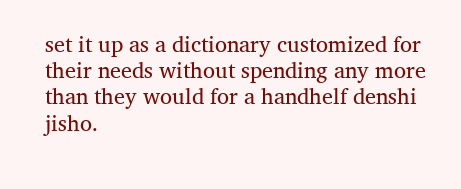set it up as a dictionary customized for their needs without spending any more than they would for a handhelf denshi jisho.